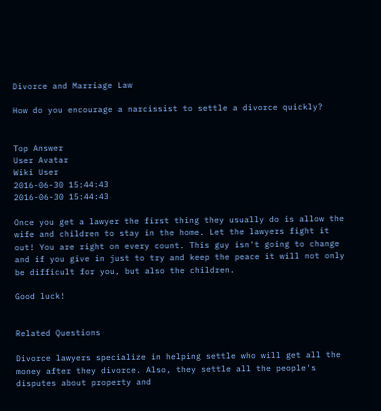Divorce and Marriage Law

How do you encourage a narcissist to settle a divorce quickly?


Top Answer
User Avatar
Wiki User
2016-06-30 15:44:43
2016-06-30 15:44:43

Once you get a lawyer the first thing they usually do is allow the wife and children to stay in the home. Let the lawyers fight it out! You are right on every count. This guy isn't going to change and if you give in just to try and keep the peace it will not only be difficult for you, but also the children.

Good luck!


Related Questions

Divorce lawyers specialize in helping settle who will get all the money after they divorce. Also, they settle all the people's disputes about property and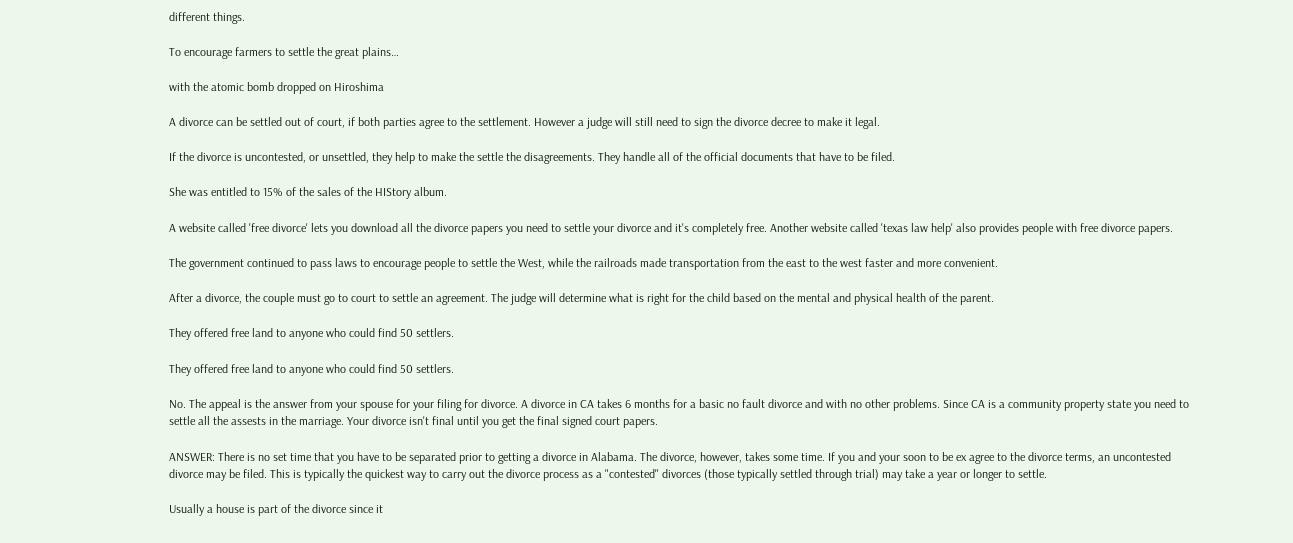different things.

To encourage farmers to settle the great plains…

with the atomic bomb dropped on Hiroshima

A divorce can be settled out of court, if both parties agree to the settlement. However a judge will still need to sign the divorce decree to make it legal.

If the divorce is uncontested, or unsettled, they help to make the settle the disagreements. They handle all of the official documents that have to be filed.

She was entitled to 15% of the sales of the HIStory album.

A website called 'free divorce' lets you download all the divorce papers you need to settle your divorce and it's completely free. Another website called 'texas law help' also provides people with free divorce papers.

The government continued to pass laws to encourage people to settle the West, while the railroads made transportation from the east to the west faster and more convenient.

After a divorce, the couple must go to court to settle an agreement. The judge will determine what is right for the child based on the mental and physical health of the parent.

They offered free land to anyone who could find 50 settlers.

They offered free land to anyone who could find 50 settlers.

No. The appeal is the answer from your spouse for your filing for divorce. A divorce in CA takes 6 months for a basic no fault divorce and with no other problems. Since CA is a community property state you need to settle all the assests in the marriage. Your divorce isn't final until you get the final signed court papers.

ANSWER: There is no set time that you have to be separated prior to getting a divorce in Alabama. The divorce, however, takes some time. If you and your soon to be ex agree to the divorce terms, an uncontested divorce may be filed. This is typically the quickest way to carry out the divorce process as a "contested" divorces (those typically settled through trial) may take a year or longer to settle.

Usually a house is part of the divorce since it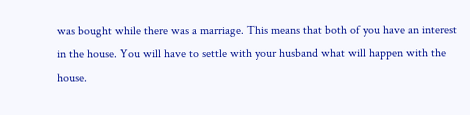was bought while there was a marriage. This means that both of you have an interest in the house. You will have to settle with your husband what will happen with the house.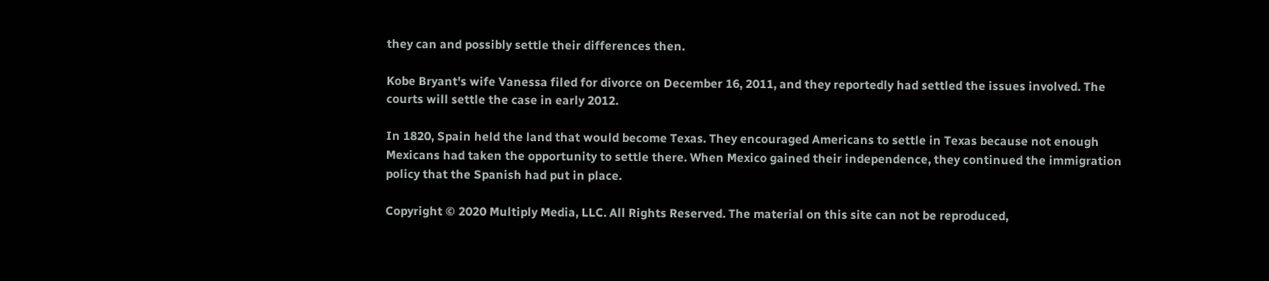they can and possibly settle their differences then.

Kobe Bryant's wife Vanessa filed for divorce on December 16, 2011, and they reportedly had settled the issues involved. The courts will settle the case in early 2012.

In 1820, Spain held the land that would become Texas. They encouraged Americans to settle in Texas because not enough Mexicans had taken the opportunity to settle there. When Mexico gained their independence, they continued the immigration policy that the Spanish had put in place.

Copyright © 2020 Multiply Media, LLC. All Rights Reserved. The material on this site can not be reproduced,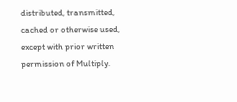distributed, transmitted, cached or otherwise used, except with prior written permission of Multiply.